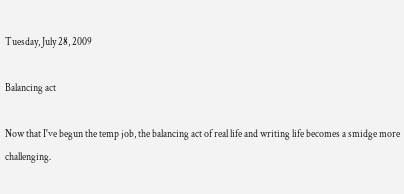Tuesday, July 28, 2009

Balancing act

Now that I've begun the temp job, the balancing act of real life and writing life becomes a smidge more challenging.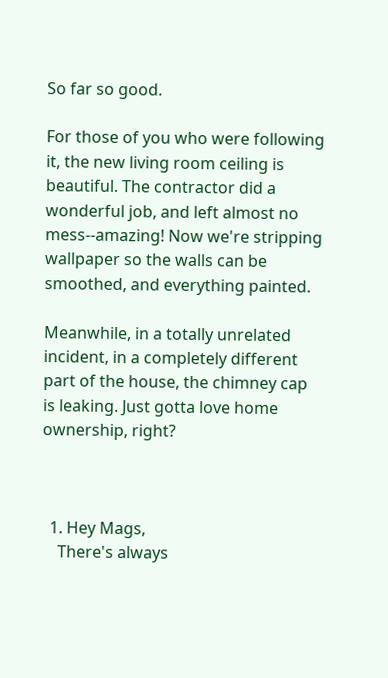So far so good.

For those of you who were following it, the new living room ceiling is beautiful. The contractor did a wonderful job, and left almost no mess--amazing! Now we're stripping wallpaper so the walls can be smoothed, and everything painted.

Meanwhile, in a totally unrelated incident, in a completely different part of the house, the chimney cap is leaking. Just gotta love home ownership, right?



  1. Hey Mags,
    There's always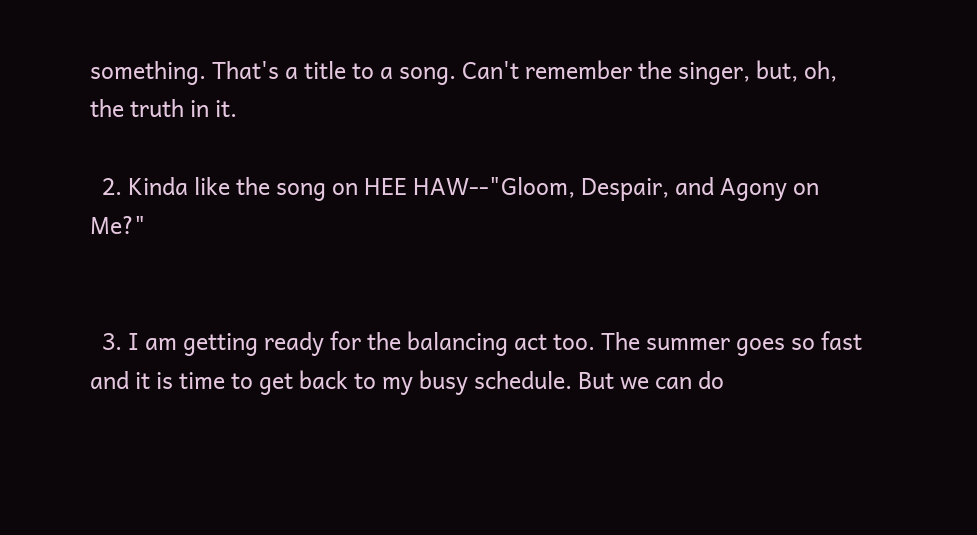something. That's a title to a song. Can't remember the singer, but, oh, the truth in it.

  2. Kinda like the song on HEE HAW--"Gloom, Despair, and Agony on Me?"


  3. I am getting ready for the balancing act too. The summer goes so fast and it is time to get back to my busy schedule. But we can do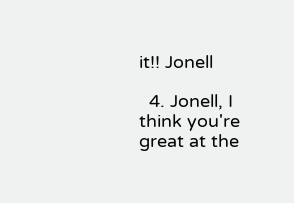it!! Jonell

  4. Jonell, I think you're great at the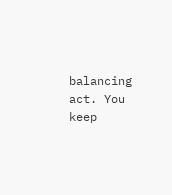balancing act. You keep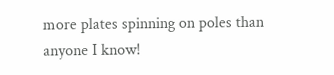more plates spinning on poles than anyone I know!